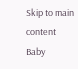Skip to main content
Baby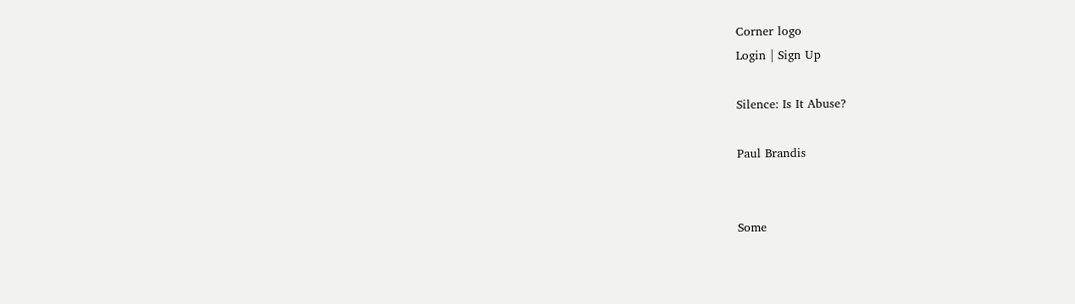Corner logo
Login | Sign Up

Silence: Is It Abuse?

Paul Brandis


Some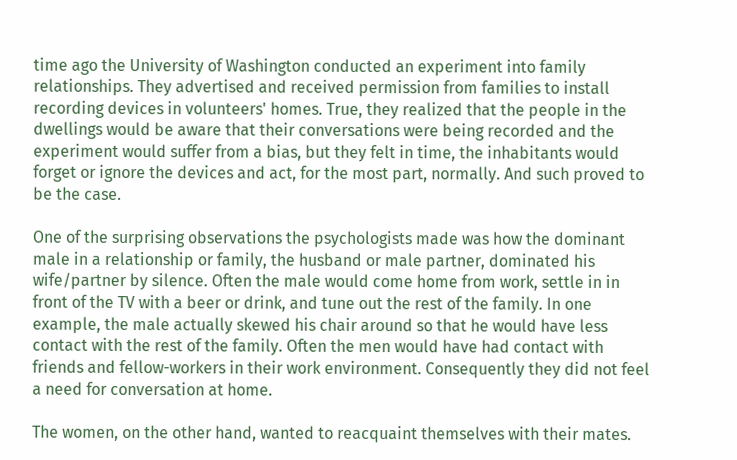time ago the University of Washington conducted an experiment into family relationships. They advertised and received permission from families to install recording devices in volunteers' homes. True, they realized that the people in the dwellings would be aware that their conversations were being recorded and the experiment would suffer from a bias, but they felt in time, the inhabitants would forget or ignore the devices and act, for the most part, normally. And such proved to be the case.

One of the surprising observations the psychologists made was how the dominant male in a relationship or family, the husband or male partner, dominated his wife/partner by silence. Often the male would come home from work, settle in in front of the TV with a beer or drink, and tune out the rest of the family. In one example, the male actually skewed his chair around so that he would have less contact with the rest of the family. Often the men would have had contact with friends and fellow-workers in their work environment. Consequently they did not feel a need for conversation at home.

The women, on the other hand, wanted to reacquaint themselves with their mates.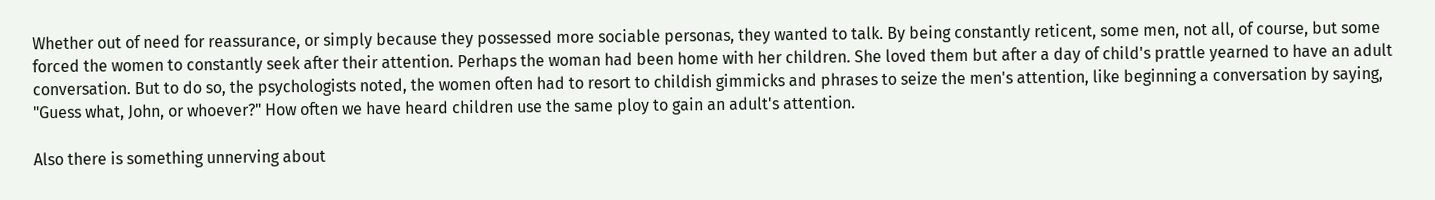Whether out of need for reassurance, or simply because they possessed more sociable personas, they wanted to talk. By being constantly reticent, some men, not all, of course, but some forced the women to constantly seek after their attention. Perhaps the woman had been home with her children. She loved them but after a day of child's prattle yearned to have an adult conversation. But to do so, the psychologists noted, the women often had to resort to childish gimmicks and phrases to seize the men's attention, like beginning a conversation by saying, "Guess what, John, or whoever?" How often we have heard children use the same ploy to gain an adult's attention.

Also there is something unnerving about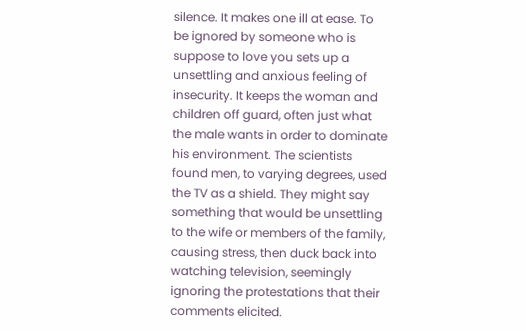silence. It makes one ill at ease. To be ignored by someone who is suppose to love you sets up a unsettling and anxious feeling of insecurity. It keeps the woman and children off guard, often just what the male wants in order to dominate his environment. The scientists found men, to varying degrees, used the TV as a shield. They might say something that would be unsettling to the wife or members of the family, causing stress, then duck back into watching television, seemingly ignoring the protestations that their comments elicited.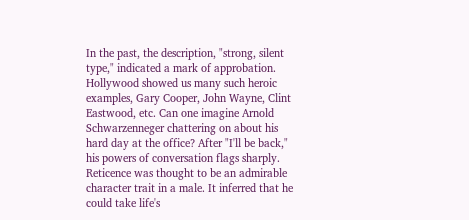In the past, the description, "strong, silent type," indicated a mark of approbation. Hollywood showed us many such heroic examples, Gary Cooper, John Wayne, Clint Eastwood, etc. Can one imagine Arnold Schwarzenneger chattering on about his hard day at the office? After "I'll be back," his powers of conversation flags sharply. Reticence was thought to be an admirable character trait in a male. It inferred that he could take life's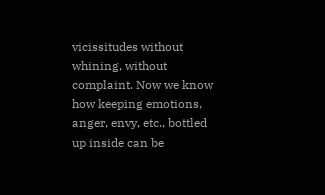vicissitudes without whining, without complaint. Now we know how keeping emotions, anger, envy, etc., bottled up inside can be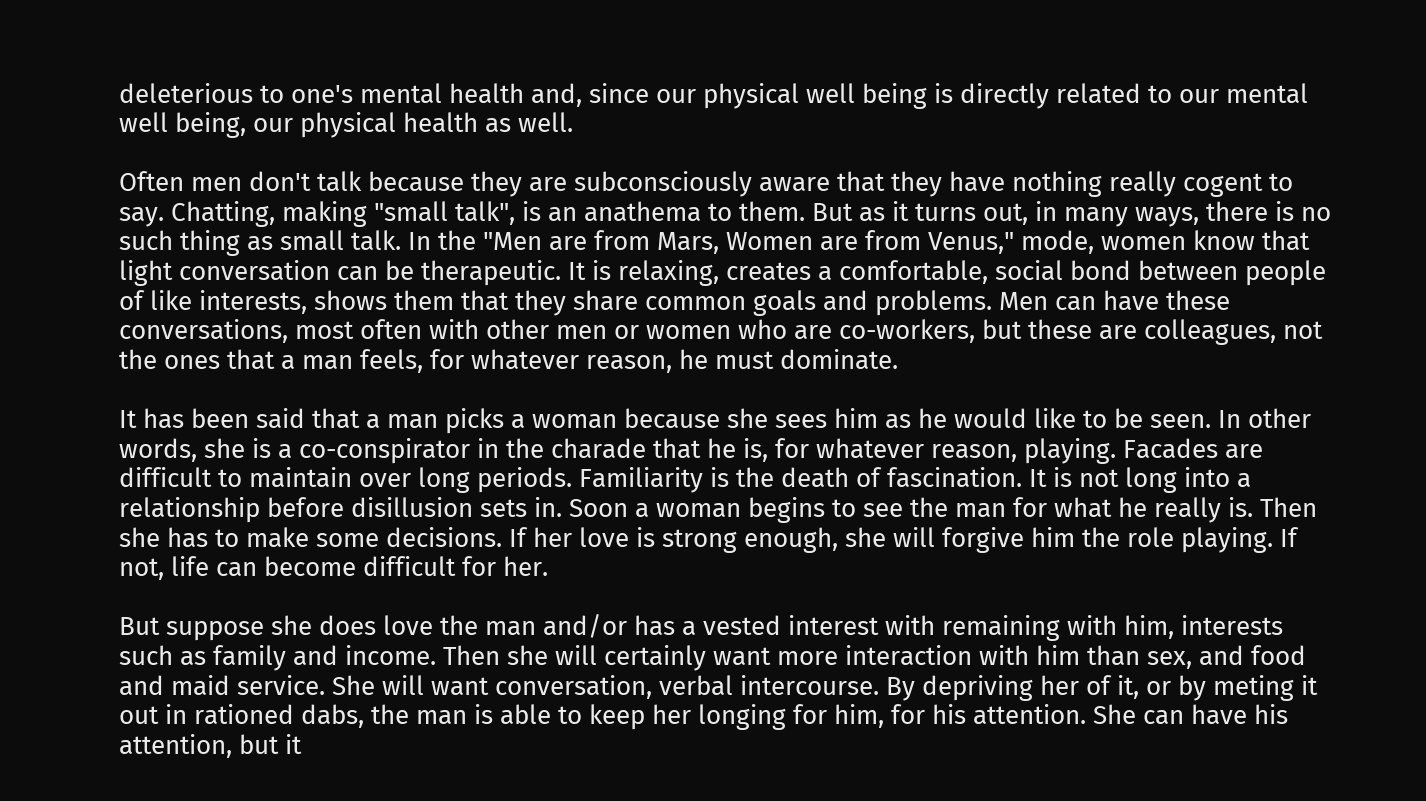deleterious to one's mental health and, since our physical well being is directly related to our mental well being, our physical health as well.

Often men don't talk because they are subconsciously aware that they have nothing really cogent to say. Chatting, making "small talk", is an anathema to them. But as it turns out, in many ways, there is no such thing as small talk. In the "Men are from Mars, Women are from Venus," mode, women know that light conversation can be therapeutic. It is relaxing, creates a comfortable, social bond between people of like interests, shows them that they share common goals and problems. Men can have these conversations, most often with other men or women who are co-workers, but these are colleagues, not the ones that a man feels, for whatever reason, he must dominate.

It has been said that a man picks a woman because she sees him as he would like to be seen. In other words, she is a co-conspirator in the charade that he is, for whatever reason, playing. Facades are difficult to maintain over long periods. Familiarity is the death of fascination. It is not long into a relationship before disillusion sets in. Soon a woman begins to see the man for what he really is. Then she has to make some decisions. If her love is strong enough, she will forgive him the role playing. If not, life can become difficult for her.

But suppose she does love the man and/or has a vested interest with remaining with him, interests such as family and income. Then she will certainly want more interaction with him than sex, and food and maid service. She will want conversation, verbal intercourse. By depriving her of it, or by meting it out in rationed dabs, the man is able to keep her longing for him, for his attention. She can have his attention, but it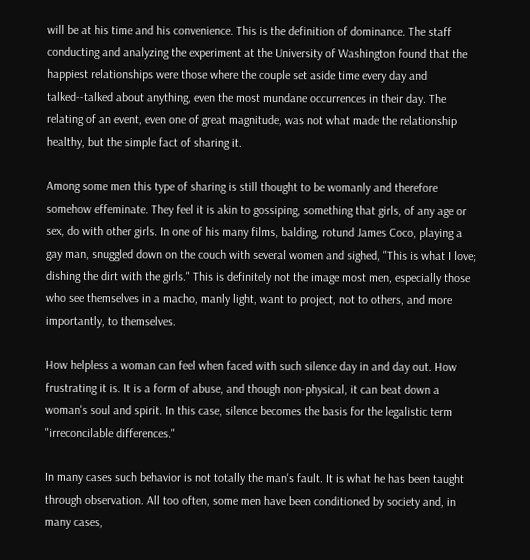will be at his time and his convenience. This is the definition of dominance. The staff conducting and analyzing the experiment at the University of Washington found that the happiest relationships were those where the couple set aside time every day and talked--talked about anything, even the most mundane occurrences in their day. The relating of an event, even one of great magnitude, was not what made the relationship healthy, but the simple fact of sharing it.

Among some men this type of sharing is still thought to be womanly and therefore somehow effeminate. They feel it is akin to gossiping, something that girls, of any age or sex, do with other girls. In one of his many films, balding, rotund James Coco, playing a gay man, snuggled down on the couch with several women and sighed, "This is what I love; dishing the dirt with the girls." This is definitely not the image most men, especially those who see themselves in a macho, manly light, want to project, not to others, and more importantly, to themselves.

How helpless a woman can feel when faced with such silence day in and day out. How frustrating it is. It is a form of abuse, and though non-physical, it can beat down a woman's soul and spirit. In this case, silence becomes the basis for the legalistic term "irreconcilable differences."

In many cases such behavior is not totally the man's fault. It is what he has been taught through observation. All too often, some men have been conditioned by society and, in many cases,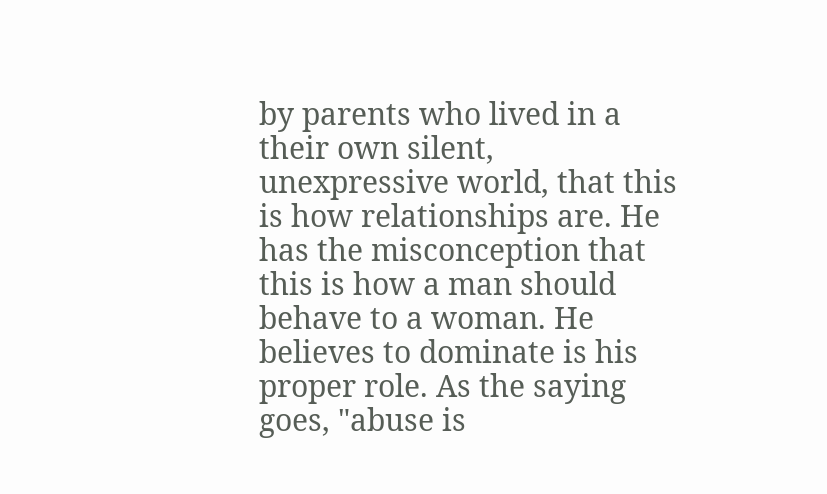by parents who lived in a their own silent, unexpressive world, that this is how relationships are. He has the misconception that this is how a man should behave to a woman. He believes to dominate is his proper role. As the saying goes, "abuse is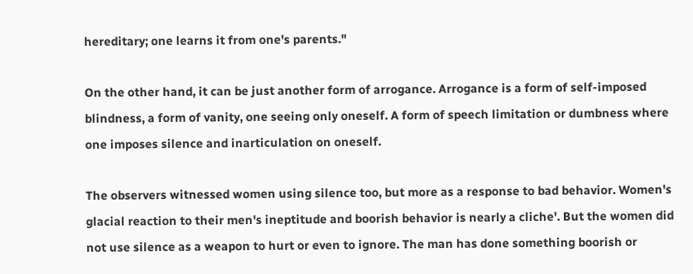hereditary; one learns it from one's parents."

On the other hand, it can be just another form of arrogance. Arrogance is a form of self-imposed blindness, a form of vanity, one seeing only oneself. A form of speech limitation or dumbness where one imposes silence and inarticulation on oneself.

The observers witnessed women using silence too, but more as a response to bad behavior. Women's glacial reaction to their men's ineptitude and boorish behavior is nearly a cliche'. But the women did not use silence as a weapon to hurt or even to ignore. The man has done something boorish or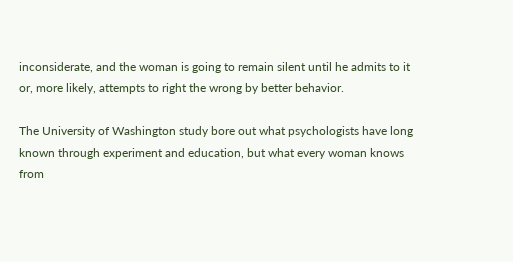inconsiderate, and the woman is going to remain silent until he admits to it or, more likely, attempts to right the wrong by better behavior.

The University of Washington study bore out what psychologists have long known through experiment and education, but what every woman knows from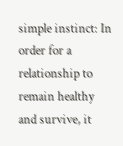simple instinct: In order for a relationship to remain healthy and survive, it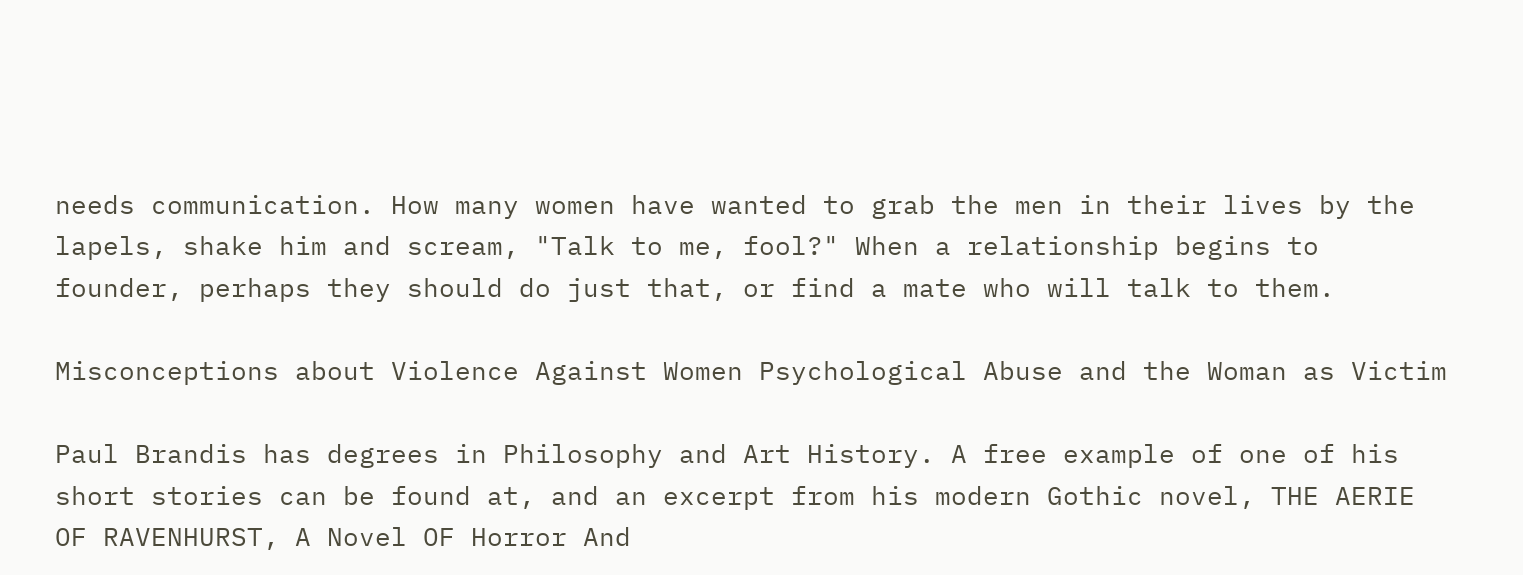needs communication. How many women have wanted to grab the men in their lives by the lapels, shake him and scream, "Talk to me, fool?" When a relationship begins to founder, perhaps they should do just that, or find a mate who will talk to them.

Misconceptions about Violence Against Women Psychological Abuse and the Woman as Victim

Paul Brandis has degrees in Philosophy and Art History. A free example of one of his short stories can be found at, and an excerpt from his modern Gothic novel, THE AERIE OF RAVENHURST, A Novel OF Horror And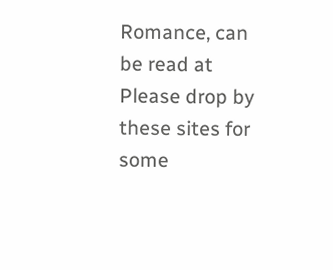Romance, can be read at Please drop by these sites for some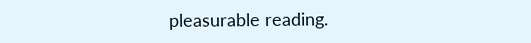pleasurable reading.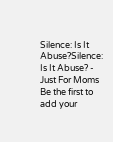Silence: Is It Abuse?Silence: Is It Abuse? - Just For Moms Be the first to add your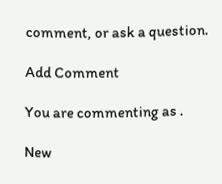comment, or ask a question.

Add Comment

You are commenting as .

New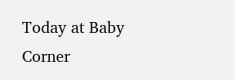Today at Baby Corner